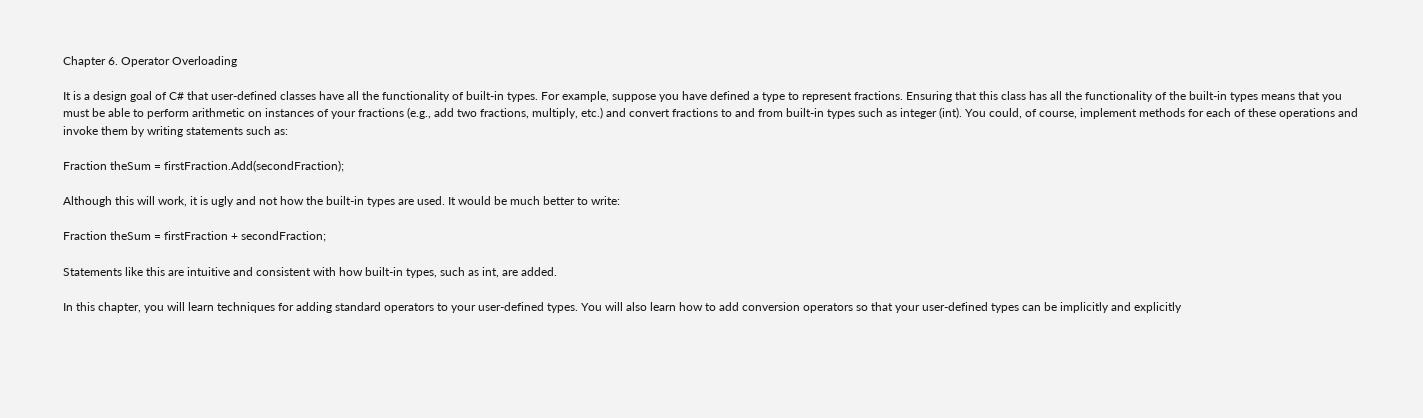Chapter 6. Operator Overloading

It is a design goal of C# that user-defined classes have all the functionality of built-in types. For example, suppose you have defined a type to represent fractions. Ensuring that this class has all the functionality of the built-in types means that you must be able to perform arithmetic on instances of your fractions (e.g., add two fractions, multiply, etc.) and convert fractions to and from built-in types such as integer (int). You could, of course, implement methods for each of these operations and invoke them by writing statements such as:

Fraction theSum = firstFraction.Add(secondFraction);

Although this will work, it is ugly and not how the built-in types are used. It would be much better to write:

Fraction theSum = firstFraction + secondFraction;

Statements like this are intuitive and consistent with how built-in types, such as int, are added.

In this chapter, you will learn techniques for adding standard operators to your user-defined types. You will also learn how to add conversion operators so that your user-defined types can be implicitly and explicitly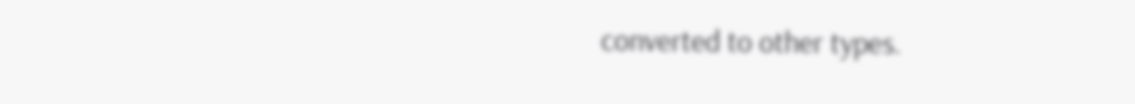converted to other types.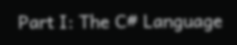Part I: The C# Language